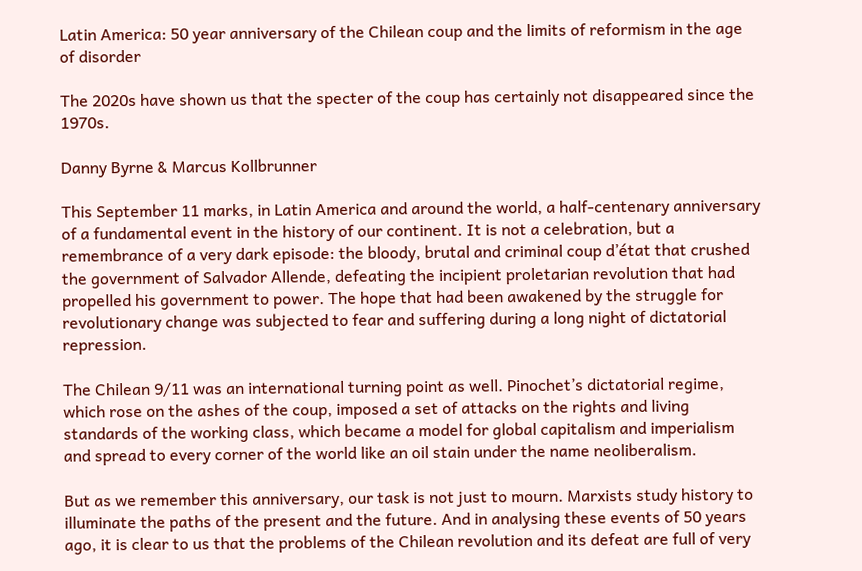Latin America: 50 year anniversary of the Chilean coup and the limits of reformism in the age of disorder

The 2020s have shown us that the specter of the coup has certainly not disappeared since the 1970s.

Danny Byrne & Marcus Kollbrunner

This September 11 marks, in Latin America and around the world, a half-centenary anniversary of a fundamental event in the history of our continent. It is not a celebration, but a remembrance of a very dark episode: the bloody, brutal and criminal coup d’état that crushed the government of Salvador Allende, defeating the incipient proletarian revolution that had propelled his government to power. The hope that had been awakened by the struggle for revolutionary change was subjected to fear and suffering during a long night of dictatorial repression.

The Chilean 9/11 was an international turning point as well. Pinochet’s dictatorial regime, which rose on the ashes of the coup, imposed a set of attacks on the rights and living standards of the working class, which became a model for global capitalism and imperialism and spread to every corner of the world like an oil stain under the name neoliberalism.

But as we remember this anniversary, our task is not just to mourn. Marxists study history to illuminate the paths of the present and the future. And in analysing these events of 50 years ago, it is clear to us that the problems of the Chilean revolution and its defeat are full of very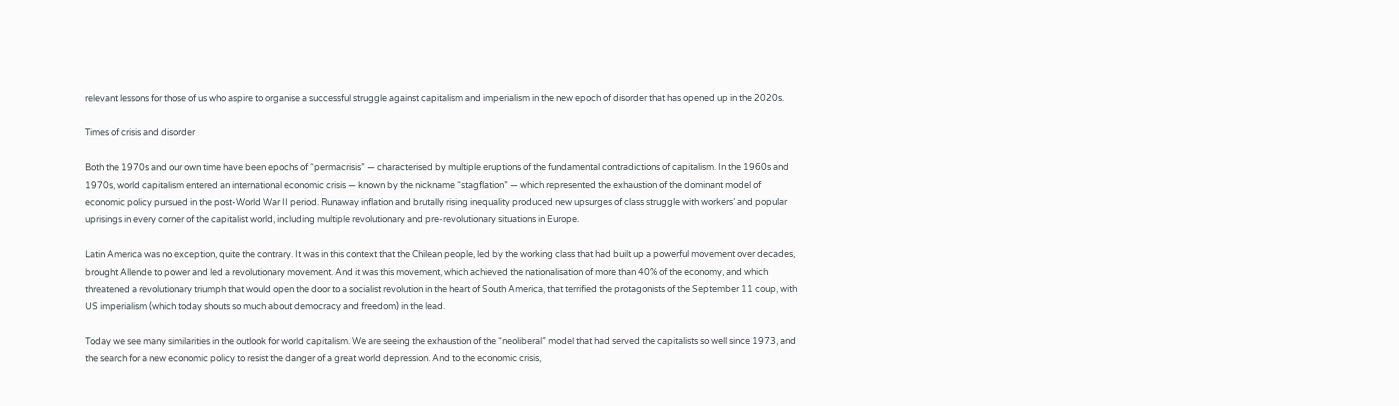relevant lessons for those of us who aspire to organise a successful struggle against capitalism and imperialism in the new epoch of disorder that has opened up in the 2020s.

Times of crisis and disorder

Both the 1970s and our own time have been epochs of “permacrisis” — characterised by multiple eruptions of the fundamental contradictions of capitalism. In the 1960s and 1970s, world capitalism entered an international economic crisis — known by the nickname “stagflation” — which represented the exhaustion of the dominant model of economic policy pursued in the post-World War II period. Runaway inflation and brutally rising inequality produced new upsurges of class struggle with workers’ and popular uprisings in every corner of the capitalist world, including multiple revolutionary and pre-revolutionary situations in Europe.

Latin America was no exception, quite the contrary. It was in this context that the Chilean people, led by the working class that had built up a powerful movement over decades, brought Allende to power and led a revolutionary movement. And it was this movement, which achieved the nationalisation of more than 40% of the economy, and which threatened a revolutionary triumph that would open the door to a socialist revolution in the heart of South America, that terrified the protagonists of the September 11 coup, with US imperialism (which today shouts so much about democracy and freedom) in the lead.

Today we see many similarities in the outlook for world capitalism. We are seeing the exhaustion of the “neoliberal” model that had served the capitalists so well since 1973, and the search for a new economic policy to resist the danger of a great world depression. And to the economic crisis,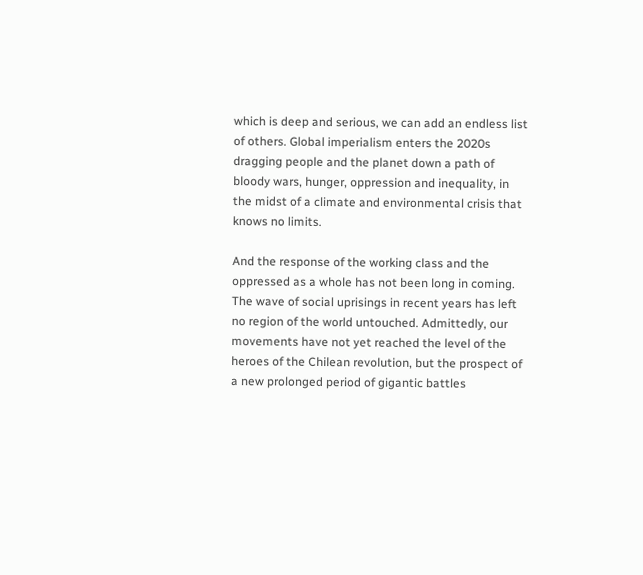which is deep and serious, we can add an endless list of others. Global imperialism enters the 2020s dragging people and the planet down a path of bloody wars, hunger, oppression and inequality, in the midst of a climate and environmental crisis that knows no limits.

And the response of the working class and the oppressed as a whole has not been long in coming. The wave of social uprisings in recent years has left no region of the world untouched. Admittedly, our movements have not yet reached the level of the heroes of the Chilean revolution, but the prospect of a new prolonged period of gigantic battles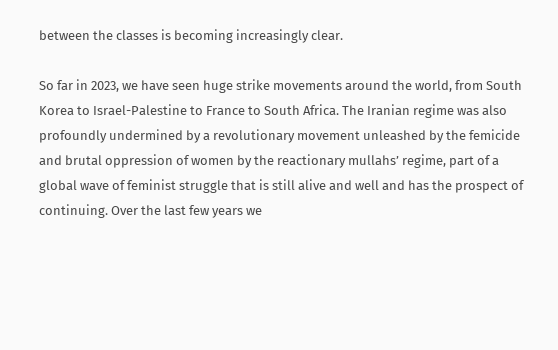between the classes is becoming increasingly clear.

So far in 2023, we have seen huge strike movements around the world, from South Korea to Israel-Palestine to France to South Africa. The Iranian regime was also profoundly undermined by a revolutionary movement unleashed by the femicide and brutal oppression of women by the reactionary mullahs’ regime, part of a global wave of feminist struggle that is still alive and well and has the prospect of continuing. Over the last few years we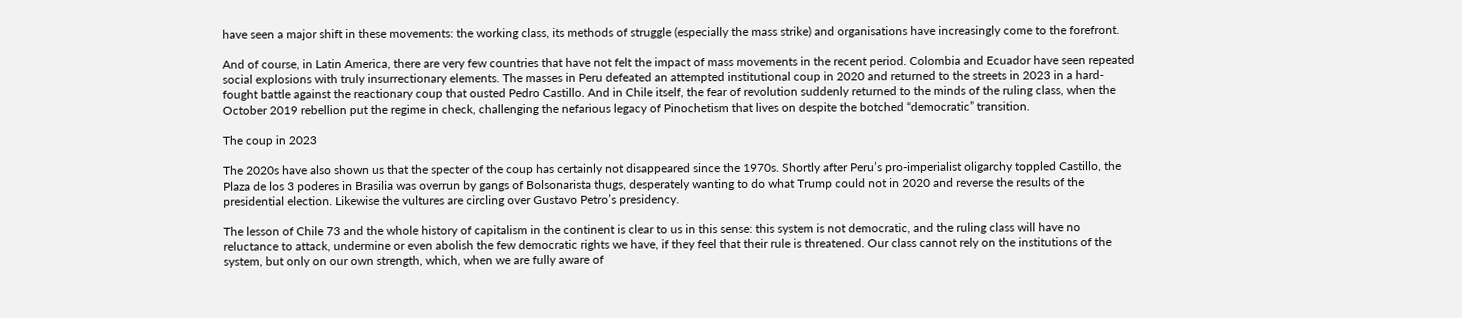have seen a major shift in these movements: the working class, its methods of struggle (especially the mass strike) and organisations have increasingly come to the forefront.

And of course, in Latin America, there are very few countries that have not felt the impact of mass movements in the recent period. Colombia and Ecuador have seen repeated social explosions with truly insurrectionary elements. The masses in Peru defeated an attempted institutional coup in 2020 and returned to the streets in 2023 in a hard-fought battle against the reactionary coup that ousted Pedro Castillo. And in Chile itself, the fear of revolution suddenly returned to the minds of the ruling class, when the October 2019 rebellion put the regime in check, challenging the nefarious legacy of Pinochetism that lives on despite the botched “democratic” transition.

The coup in 2023

The 2020s have also shown us that the specter of the coup has certainly not disappeared since the 1970s. Shortly after Peru’s pro-imperialist oligarchy toppled Castillo, the Plaza de los 3 poderes in Brasilia was overrun by gangs of Bolsonarista thugs, desperately wanting to do what Trump could not in 2020 and reverse the results of the presidential election. Likewise the vultures are circling over Gustavo Petro’s presidency.

The lesson of Chile 73 and the whole history of capitalism in the continent is clear to us in this sense: this system is not democratic, and the ruling class will have no reluctance to attack, undermine or even abolish the few democratic rights we have, if they feel that their rule is threatened. Our class cannot rely on the institutions of the system, but only on our own strength, which, when we are fully aware of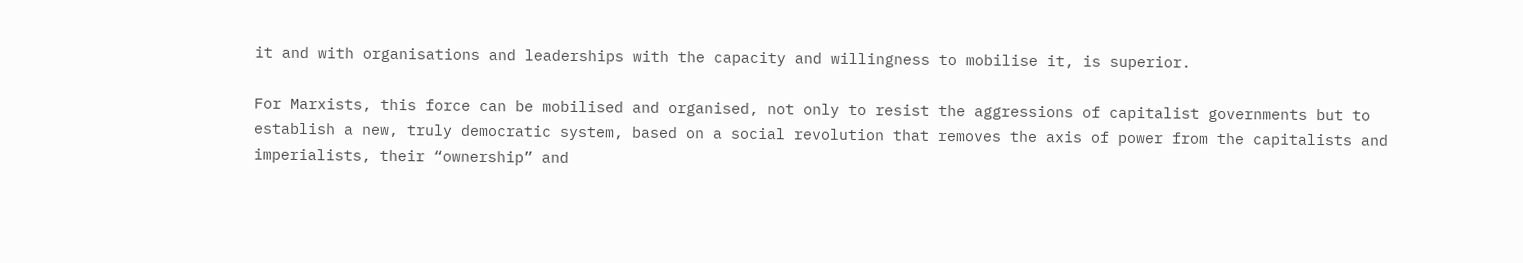it and with organisations and leaderships with the capacity and willingness to mobilise it, is superior.

For Marxists, this force can be mobilised and organised, not only to resist the aggressions of capitalist governments but to establish a new, truly democratic system, based on a social revolution that removes the axis of power from the capitalists and imperialists, their “ownership” and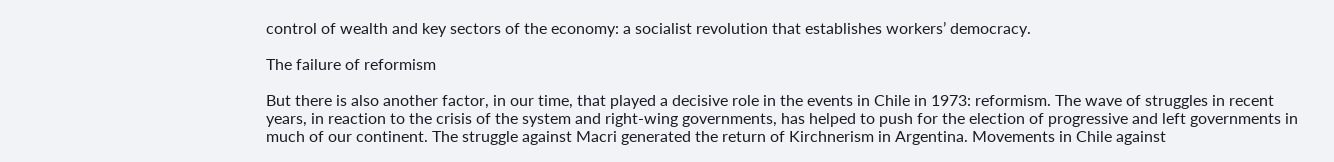control of wealth and key sectors of the economy: a socialist revolution that establishes workers’ democracy.

The failure of reformism

But there is also another factor, in our time, that played a decisive role in the events in Chile in 1973: reformism. The wave of struggles in recent years, in reaction to the crisis of the system and right-wing governments, has helped to push for the election of progressive and left governments in much of our continent. The struggle against Macri generated the return of Kirchnerism in Argentina. Movements in Chile against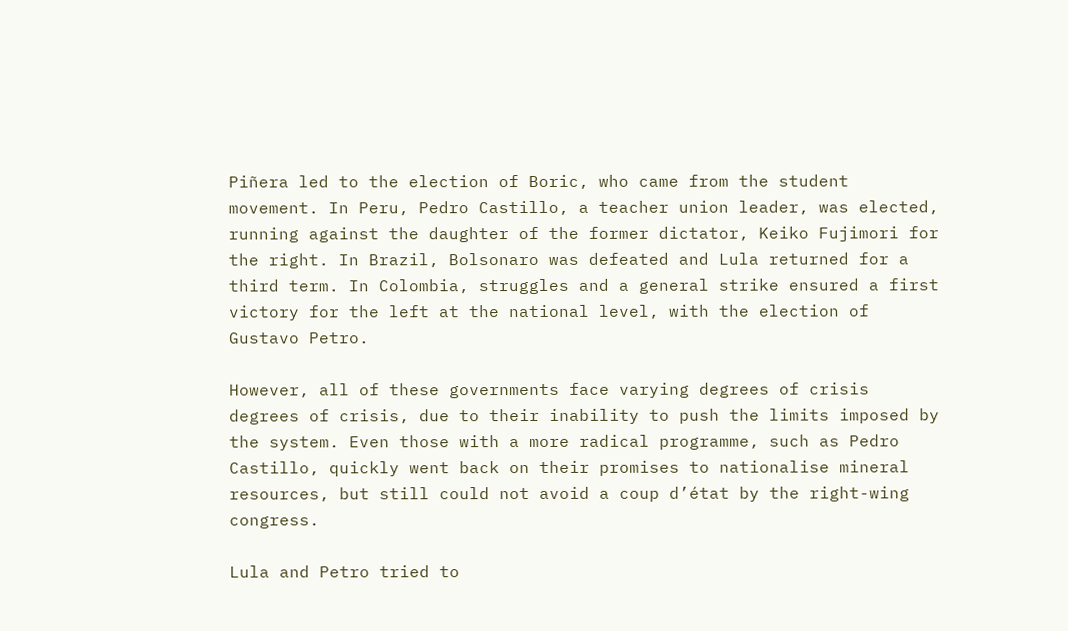Piñera led to the election of Boric, who came from the student movement. In Peru, Pedro Castillo, a teacher union leader, was elected, running against the daughter of the former dictator, Keiko Fujimori for the right. In Brazil, Bolsonaro was defeated and Lula returned for a third term. In Colombia, struggles and a general strike ensured a first victory for the left at the national level, with the election of Gustavo Petro.

However, all of these governments face varying degrees of crisis degrees of crisis, due to their inability to push the limits imposed by the system. Even those with a more radical programme, such as Pedro Castillo, quickly went back on their promises to nationalise mineral resources, but still could not avoid a coup d’état by the right-wing congress.

Lula and Petro tried to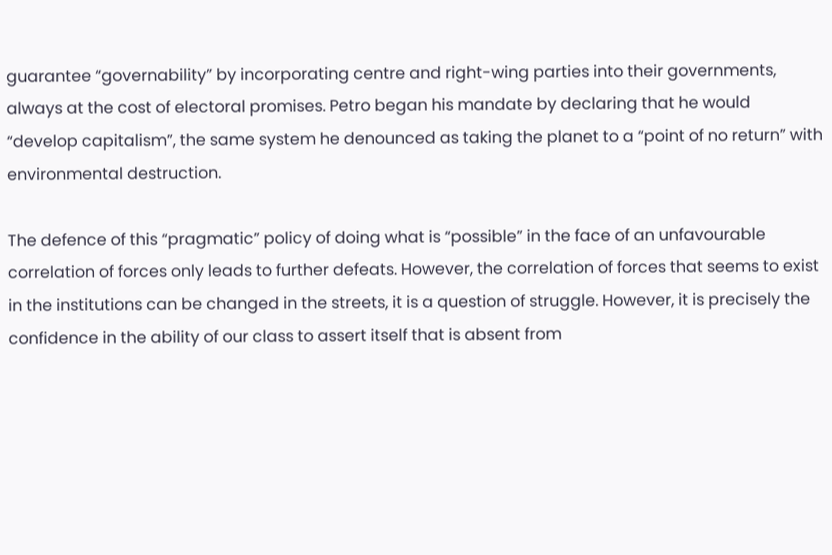guarantee “governability” by incorporating centre and right-wing parties into their governments, always at the cost of electoral promises. Petro began his mandate by declaring that he would “develop capitalism”, the same system he denounced as taking the planet to a “point of no return” with environmental destruction.

The defence of this “pragmatic” policy of doing what is “possible” in the face of an unfavourable correlation of forces only leads to further defeats. However, the correlation of forces that seems to exist in the institutions can be changed in the streets, it is a question of struggle. However, it is precisely the confidence in the ability of our class to assert itself that is absent from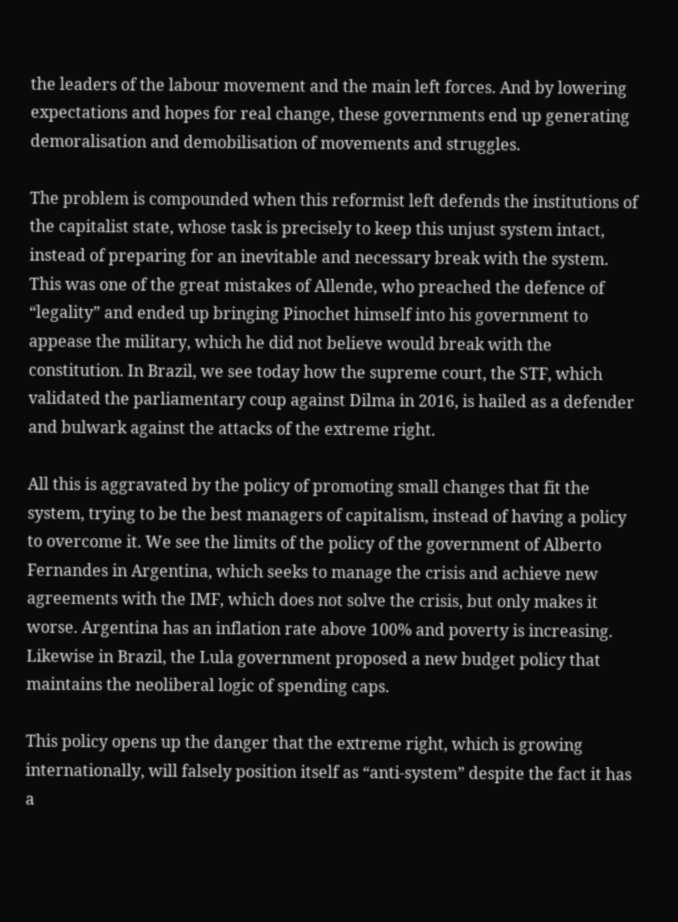the leaders of the labour movement and the main left forces. And by lowering expectations and hopes for real change, these governments end up generating demoralisation and demobilisation of movements and struggles.

The problem is compounded when this reformist left defends the institutions of the capitalist state, whose task is precisely to keep this unjust system intact, instead of preparing for an inevitable and necessary break with the system. This was one of the great mistakes of Allende, who preached the defence of “legality” and ended up bringing Pinochet himself into his government to appease the military, which he did not believe would break with the constitution. In Brazil, we see today how the supreme court, the STF, which validated the parliamentary coup against Dilma in 2016, is hailed as a defender and bulwark against the attacks of the extreme right.

All this is aggravated by the policy of promoting small changes that fit the system, trying to be the best managers of capitalism, instead of having a policy to overcome it. We see the limits of the policy of the government of Alberto Fernandes in Argentina, which seeks to manage the crisis and achieve new agreements with the IMF, which does not solve the crisis, but only makes it worse. Argentina has an inflation rate above 100% and poverty is increasing. Likewise in Brazil, the Lula government proposed a new budget policy that maintains the neoliberal logic of spending caps.

This policy opens up the danger that the extreme right, which is growing internationally, will falsely position itself as “anti-system” despite the fact it has a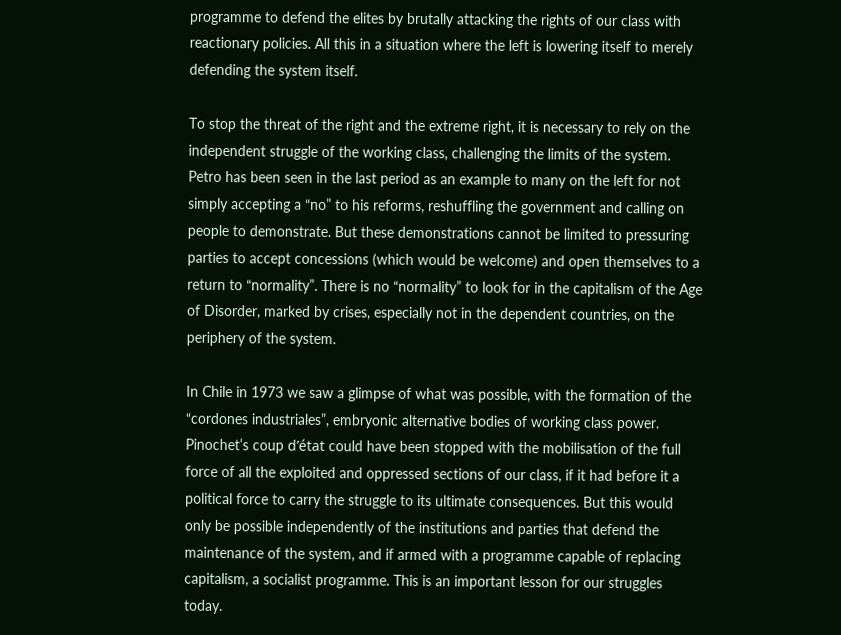programme to defend the elites by brutally attacking the rights of our class with reactionary policies. All this in a situation where the left is lowering itself to merely defending the system itself.

To stop the threat of the right and the extreme right, it is necessary to rely on the independent struggle of the working class, challenging the limits of the system. Petro has been seen in the last period as an example to many on the left for not simply accepting a “no” to his reforms, reshuffling the government and calling on people to demonstrate. But these demonstrations cannot be limited to pressuring parties to accept concessions (which would be welcome) and open themselves to a return to “normality”. There is no “normality” to look for in the capitalism of the Age of Disorder, marked by crises, especially not in the dependent countries, on the periphery of the system.

In Chile in 1973 we saw a glimpse of what was possible, with the formation of the “cordones industriales”, embryonic alternative bodies of working class power. Pinochet’s coup d’état could have been stopped with the mobilisation of the full force of all the exploited and oppressed sections of our class, if it had before it a political force to carry the struggle to its ultimate consequences. But this would only be possible independently of the institutions and parties that defend the maintenance of the system, and if armed with a programme capable of replacing capitalism, a socialist programme. This is an important lesson for our struggles today.